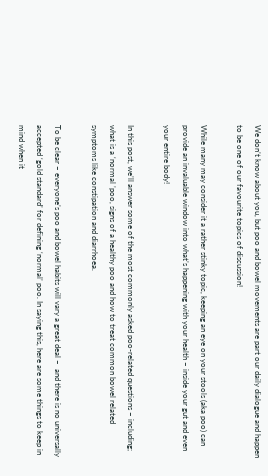We don’t know about you, but poo and bowel movements are part our daily dialogue and happen to be one of our favourite topics of discussion!

While many may consider it a rather stinky topic, keeping an eye on your stools (aka poo) can provide an invaluable window into what’s happening with your health – inside your gut and even your entire body!

In this post, we’ll answer some of the most commonly asked poo-related questions – including; what is a ‘normal ’poo, signs of a healthy poo and how to treat common bowel related symptoms like constipation and diarrhoea.

To be clear – everyone’s poo and bowel habits will vary a great deal –  and there is no universally accepted ‘gold standard’ for defining ‘normal’ poo. In saying this, here are some things to keep in mind when it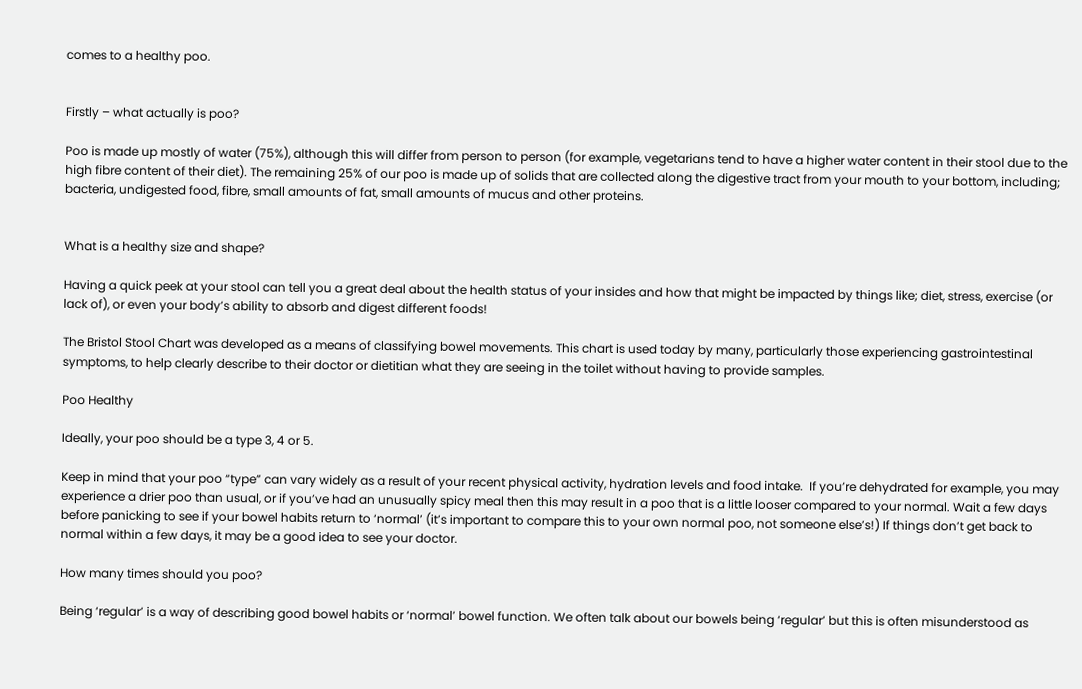comes to a healthy poo.


Firstly – what actually is poo?

Poo is made up mostly of water (75%), although this will differ from person to person (for example, vegetarians tend to have a higher water content in their stool due to the high fibre content of their diet). The remaining 25% of our poo is made up of solids that are collected along the digestive tract from your mouth to your bottom, including; bacteria, undigested food, fibre, small amounts of fat, small amounts of mucus and other proteins.


What is a healthy size and shape?

Having a quick peek at your stool can tell you a great deal about the health status of your insides and how that might be impacted by things like; diet, stress, exercise (or lack of), or even your body’s ability to absorb and digest different foods!

The Bristol Stool Chart was developed as a means of classifying bowel movements. This chart is used today by many, particularly those experiencing gastrointestinal symptoms, to help clearly describe to their doctor or dietitian what they are seeing in the toilet without having to provide samples.

Poo Healthy

Ideally, your poo should be a type 3, 4 or 5.

Keep in mind that your poo “type” can vary widely as a result of your recent physical activity, hydration levels and food intake.  If you’re dehydrated for example, you may experience a drier poo than usual, or if you’ve had an unusually spicy meal then this may result in a poo that is a little looser compared to your normal. Wait a few days before panicking to see if your bowel habits return to ‘normal’ (it’s important to compare this to your own normal poo, not someone else’s!) If things don’t get back to normal within a few days, it may be a good idea to see your doctor.

How many times should you poo?

Being ‘regular’ is a way of describing good bowel habits or ‘normal’ bowel function. We often talk about our bowels being ‘regular’ but this is often misunderstood as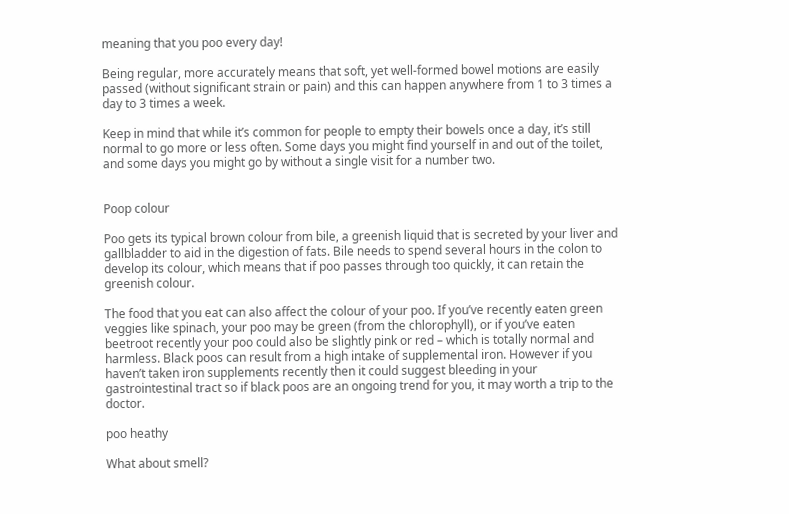meaning that you poo every day!

Being regular, more accurately means that soft, yet well-formed bowel motions are easily passed (without significant strain or pain) and this can happen anywhere from 1 to 3 times a day to 3 times a week.

Keep in mind that while it’s common for people to empty their bowels once a day, it’s still normal to go more or less often. Some days you might find yourself in and out of the toilet, and some days you might go by without a single visit for a number two.


Poop colour

Poo gets its typical brown colour from bile, a greenish liquid that is secreted by your liver and gallbladder to aid in the digestion of fats. Bile needs to spend several hours in the colon to develop its colour, which means that if poo passes through too quickly, it can retain the greenish colour.

The food that you eat can also affect the colour of your poo. If you’ve recently eaten green veggies like spinach, your poo may be green (from the chlorophyll), or if you’ve eaten beetroot recently your poo could also be slightly pink or red – which is totally normal and harmless. Black poos can result from a high intake of supplemental iron. However if you haven’t taken iron supplements recently then it could suggest bleeding in your gastrointestinal tract so if black poos are an ongoing trend for you, it may worth a trip to the doctor.

poo heathy

What about smell?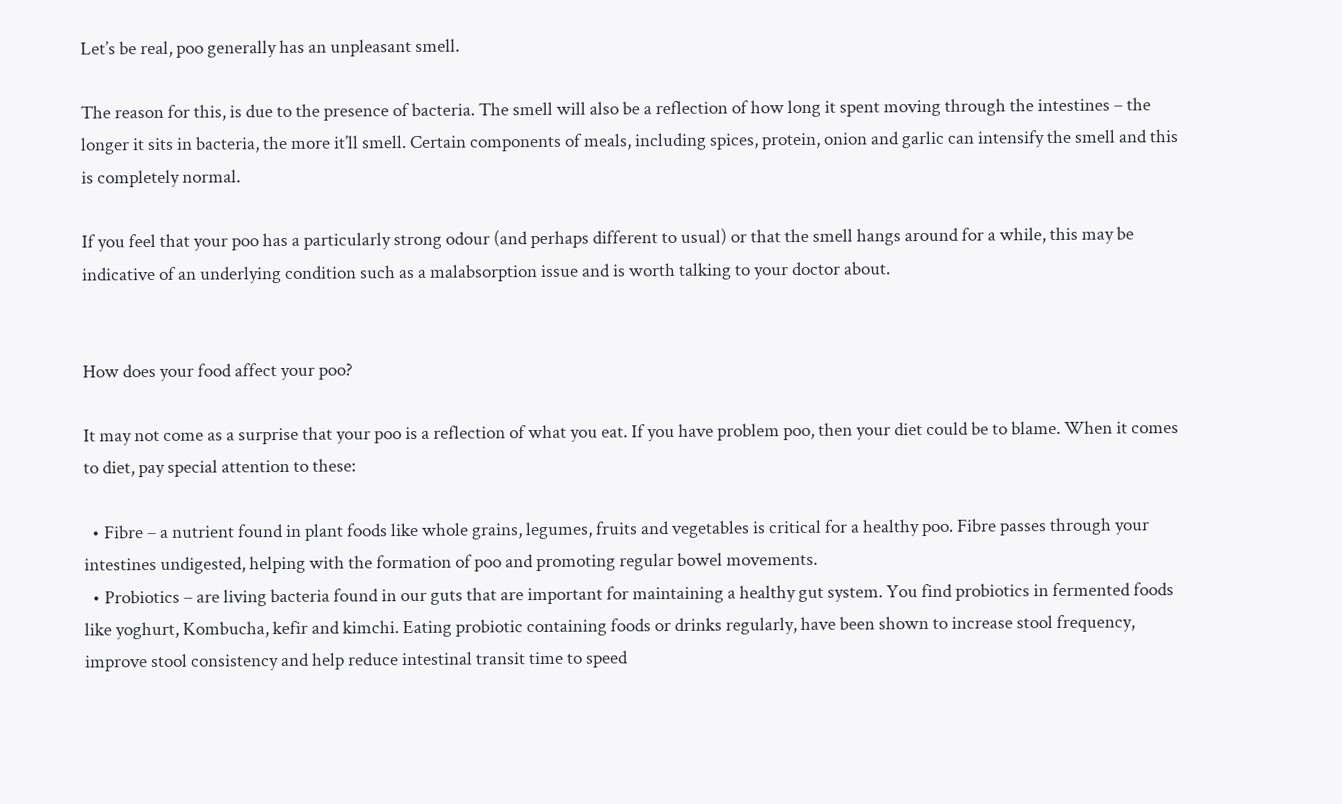Let’s be real, poo generally has an unpleasant smell.

The reason for this, is due to the presence of bacteria. The smell will also be a reflection of how long it spent moving through the intestines – the longer it sits in bacteria, the more it’ll smell. Certain components of meals, including spices, protein, onion and garlic can intensify the smell and this is completely normal.

If you feel that your poo has a particularly strong odour (and perhaps different to usual) or that the smell hangs around for a while, this may be indicative of an underlying condition such as a malabsorption issue and is worth talking to your doctor about.


How does your food affect your poo?

It may not come as a surprise that your poo is a reflection of what you eat. If you have problem poo, then your diet could be to blame. When it comes to diet, pay special attention to these:

  • Fibre – a nutrient found in plant foods like whole grains, legumes, fruits and vegetables is critical for a healthy poo. Fibre passes through your intestines undigested, helping with the formation of poo and promoting regular bowel movements.
  • Probiotics – are living bacteria found in our guts that are important for maintaining a healthy gut system. You find probiotics in fermented foods like yoghurt, Kombucha, kefir and kimchi. Eating probiotic containing foods or drinks regularly, have been shown to increase stool frequency, improve stool consistency and help reduce intestinal transit time to speed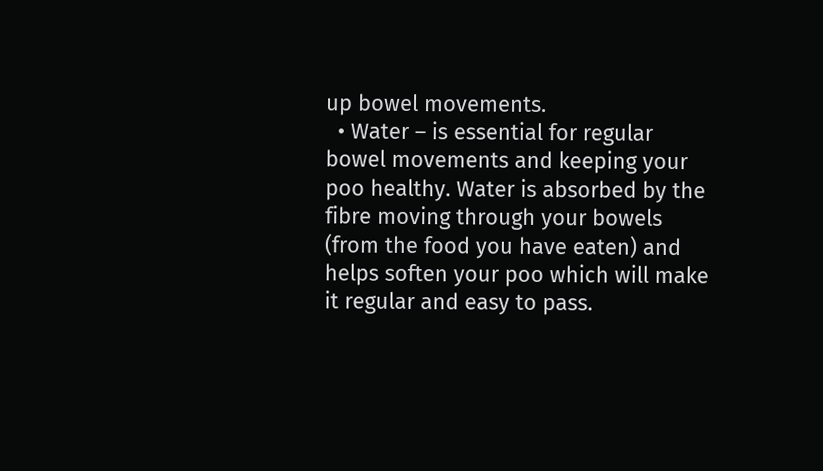up bowel movements.
  • Water – is essential for regular bowel movements and keeping your poo healthy. Water is absorbed by the fibre moving through your bowels (from the food you have eaten) and helps soften your poo which will make it regular and easy to pass.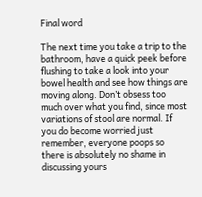Final word

The next time you take a trip to the bathroom, have a quick peek before flushing to take a look into your bowel health and see how things are moving along. Don’t obsess too much over what you find, since most variations of stool are normal. If you do become worried just remember, everyone poops so there is absolutely no shame in discussing yours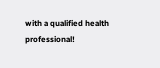with a qualified health professional!